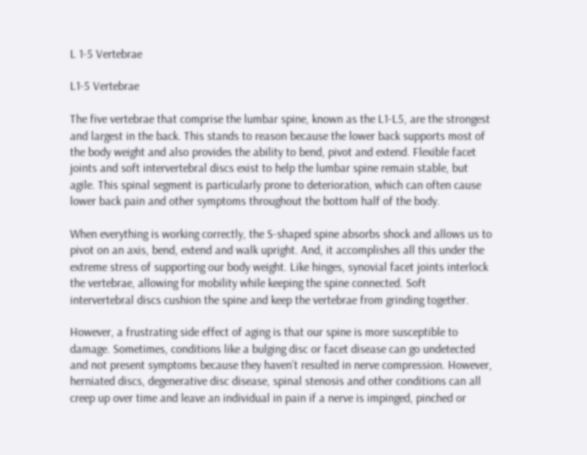L 1-5 Vertebrae

L1-5 Vertebrae

The five vertebrae that comprise the lumbar spine, known as the L1-L5, are the strongest and largest in the back. This stands to reason because the lower back supports most of the body weight and also provides the ability to bend, pivot and extend. Flexible facet joints and soft intervertebral discs exist to help the lumbar spine remain stable, but agile. This spinal segment is particularly prone to deterioration, which can often cause lower back pain and other symptoms throughout the bottom half of the body.

When everything is working correctly, the S-shaped spine absorbs shock and allows us to pivot on an axis, bend, extend and walk upright. And, it accomplishes all this under the extreme stress of supporting our body weight. Like hinges, synovial facet joints interlock the vertebrae, allowing for mobility while keeping the spine connected. Soft intervertebral discs cushion the spine and keep the vertebrae from grinding together.

However, a frustrating side effect of aging is that our spine is more susceptible to damage. Sometimes, conditions like a bulging disc or facet disease can go undetected and not present symptoms because they haven’t resulted in nerve compression. However, herniated discs, degenerative disc disease, spinal stenosis and other conditions can all creep up over time and leave an individual in pain if a nerve is impinged, pinched or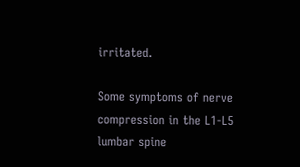irritated.

Some symptoms of nerve compression in the L1-L5 lumbar spine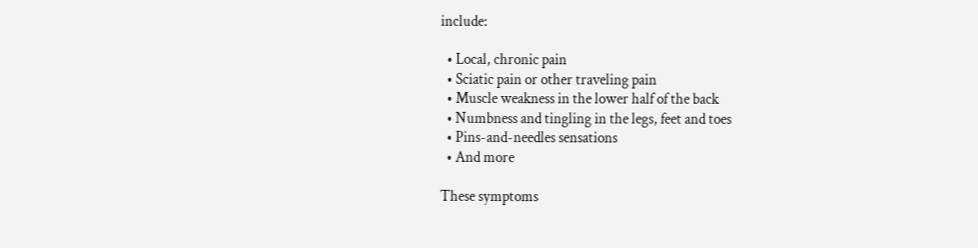include:

  • Local, chronic pain
  • Sciatic pain or other traveling pain
  • Muscle weakness in the lower half of the back
  • Numbness and tingling in the legs, feet and toes
  • Pins-and-needles sensations
  • And more

These symptoms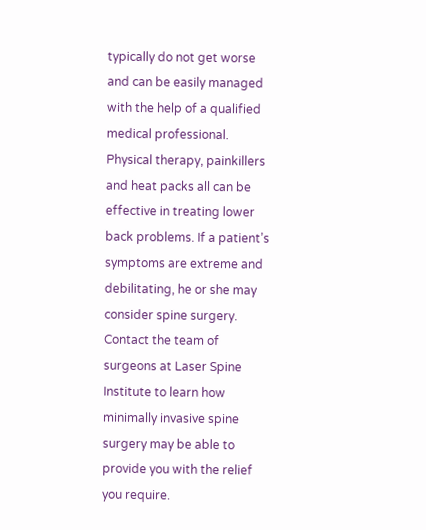typically do not get worse and can be easily managed with the help of a qualified medical professional. Physical therapy, painkillers and heat packs all can be effective in treating lower back problems. If a patient’s symptoms are extreme and debilitating, he or she may consider spine surgery. Contact the team of surgeons at Laser Spine Institute to learn how minimally invasive spine surgery may be able to provide you with the relief you require.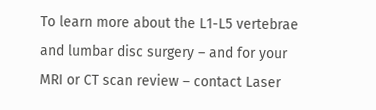To learn more about the L1-L5 vertebrae and lumbar disc surgery – and for your MRI or CT scan review – contact Laser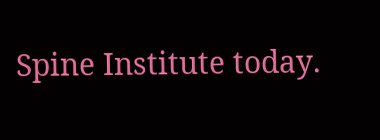Spine Institute today.